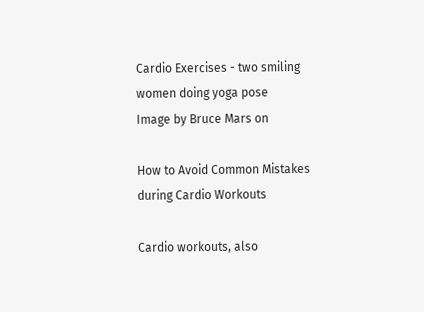Cardio Exercises - two smiling women doing yoga pose
Image by Bruce Mars on

How to Avoid Common Mistakes during Cardio Workouts

Cardio workouts, also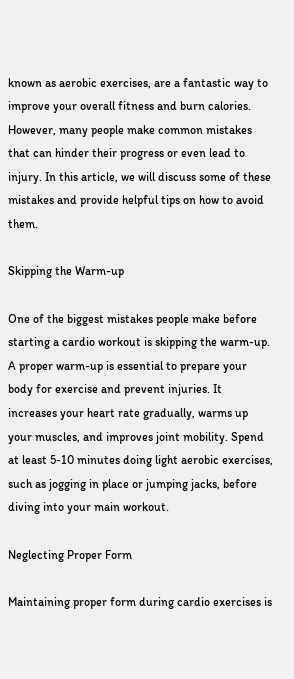known as aerobic exercises, are a fantastic way to improve your overall fitness and burn calories. However, many people make common mistakes that can hinder their progress or even lead to injury. In this article, we will discuss some of these mistakes and provide helpful tips on how to avoid them.

Skipping the Warm-up

One of the biggest mistakes people make before starting a cardio workout is skipping the warm-up. A proper warm-up is essential to prepare your body for exercise and prevent injuries. It increases your heart rate gradually, warms up your muscles, and improves joint mobility. Spend at least 5-10 minutes doing light aerobic exercises, such as jogging in place or jumping jacks, before diving into your main workout.

Neglecting Proper Form

Maintaining proper form during cardio exercises is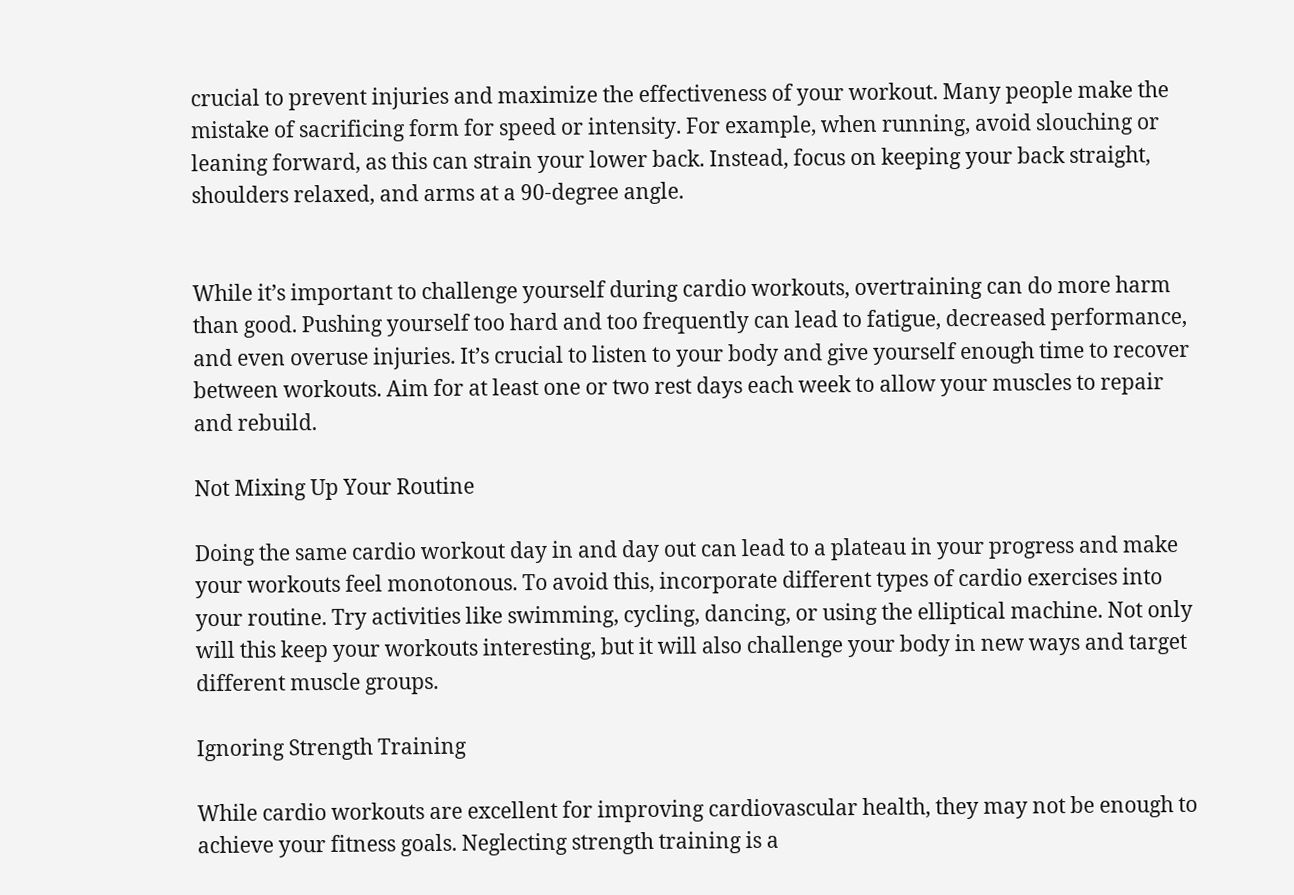crucial to prevent injuries and maximize the effectiveness of your workout. Many people make the mistake of sacrificing form for speed or intensity. For example, when running, avoid slouching or leaning forward, as this can strain your lower back. Instead, focus on keeping your back straight, shoulders relaxed, and arms at a 90-degree angle.


While it’s important to challenge yourself during cardio workouts, overtraining can do more harm than good. Pushing yourself too hard and too frequently can lead to fatigue, decreased performance, and even overuse injuries. It’s crucial to listen to your body and give yourself enough time to recover between workouts. Aim for at least one or two rest days each week to allow your muscles to repair and rebuild.

Not Mixing Up Your Routine

Doing the same cardio workout day in and day out can lead to a plateau in your progress and make your workouts feel monotonous. To avoid this, incorporate different types of cardio exercises into your routine. Try activities like swimming, cycling, dancing, or using the elliptical machine. Not only will this keep your workouts interesting, but it will also challenge your body in new ways and target different muscle groups.

Ignoring Strength Training

While cardio workouts are excellent for improving cardiovascular health, they may not be enough to achieve your fitness goals. Neglecting strength training is a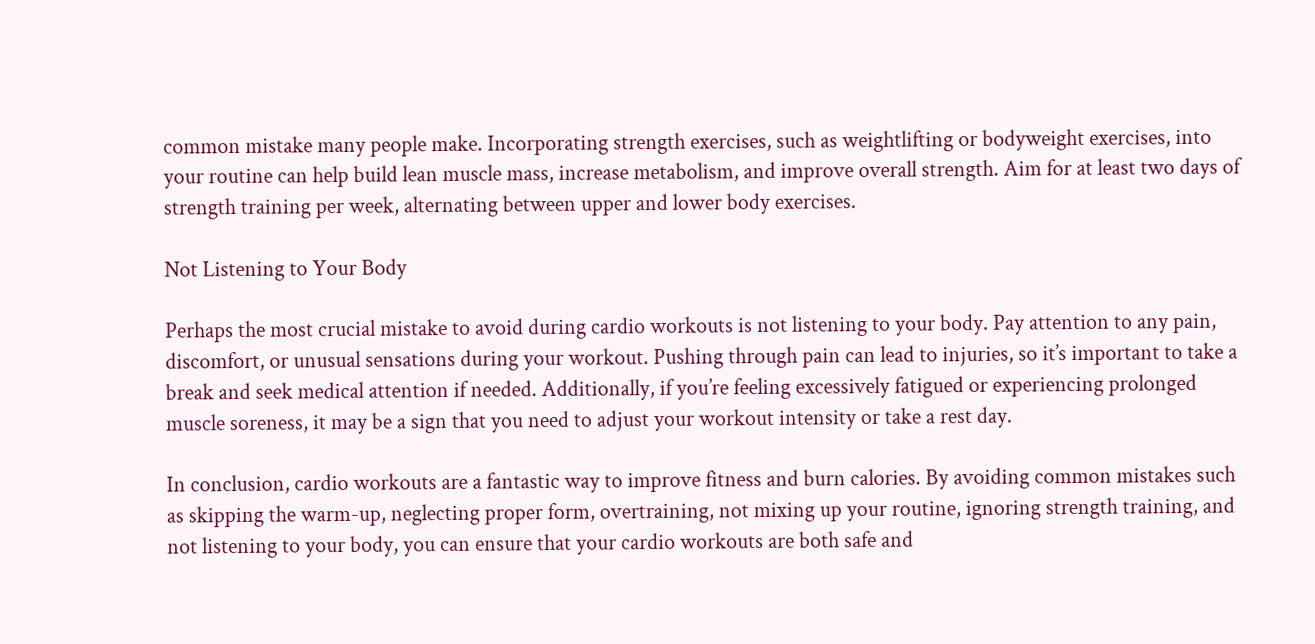common mistake many people make. Incorporating strength exercises, such as weightlifting or bodyweight exercises, into your routine can help build lean muscle mass, increase metabolism, and improve overall strength. Aim for at least two days of strength training per week, alternating between upper and lower body exercises.

Not Listening to Your Body

Perhaps the most crucial mistake to avoid during cardio workouts is not listening to your body. Pay attention to any pain, discomfort, or unusual sensations during your workout. Pushing through pain can lead to injuries, so it’s important to take a break and seek medical attention if needed. Additionally, if you’re feeling excessively fatigued or experiencing prolonged muscle soreness, it may be a sign that you need to adjust your workout intensity or take a rest day.

In conclusion, cardio workouts are a fantastic way to improve fitness and burn calories. By avoiding common mistakes such as skipping the warm-up, neglecting proper form, overtraining, not mixing up your routine, ignoring strength training, and not listening to your body, you can ensure that your cardio workouts are both safe and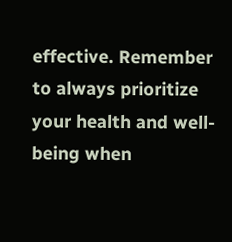effective. Remember to always prioritize your health and well-being when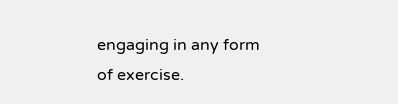engaging in any form of exercise.